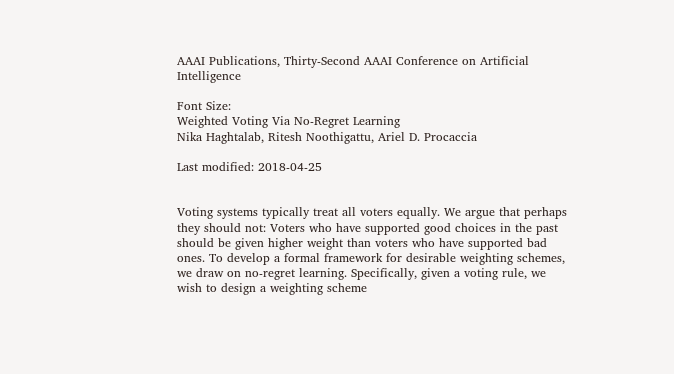AAAI Publications, Thirty-Second AAAI Conference on Artificial Intelligence

Font Size:
Weighted Voting Via No-Regret Learning
Nika Haghtalab, Ritesh Noothigattu, Ariel D. Procaccia

Last modified: 2018-04-25


Voting systems typically treat all voters equally. We argue that perhaps they should not: Voters who have supported good choices in the past should be given higher weight than voters who have supported bad ones. To develop a formal framework for desirable weighting schemes, we draw on no-regret learning. Specifically, given a voting rule, we wish to design a weighting scheme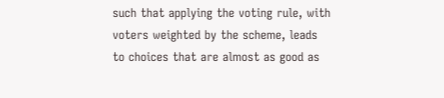such that applying the voting rule, with voters weighted by the scheme, leads to choices that are almost as good as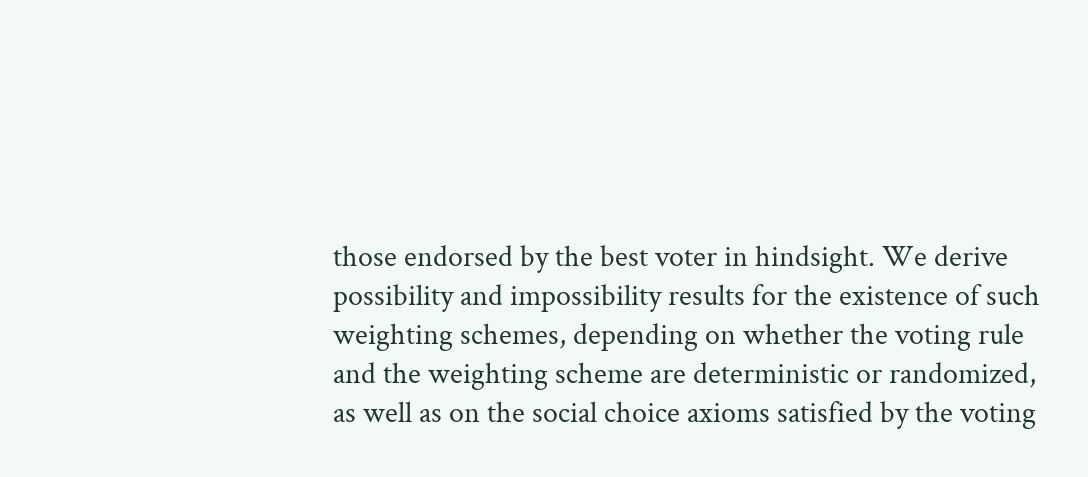those endorsed by the best voter in hindsight. We derive possibility and impossibility results for the existence of such weighting schemes, depending on whether the voting rule and the weighting scheme are deterministic or randomized, as well as on the social choice axioms satisfied by the voting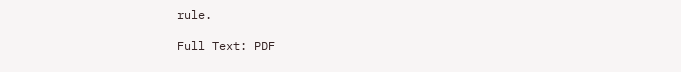rule.

Full Text: PDF